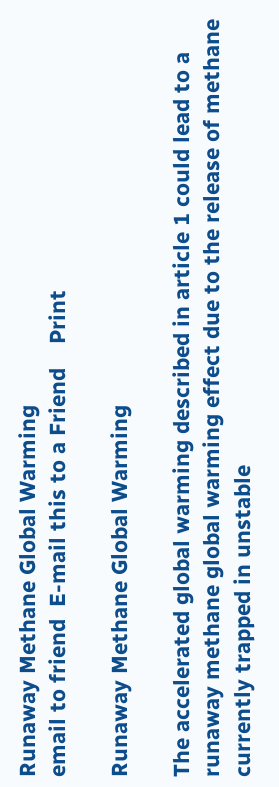Runaway Methane Global Warming
email to friend  E-mail this to a Friend    Print

Runaway Methane Global Warming

The accelerated global warming described in article 1 could lead to a runaway methane global warming effect due to the release of methane currently trapped in unstable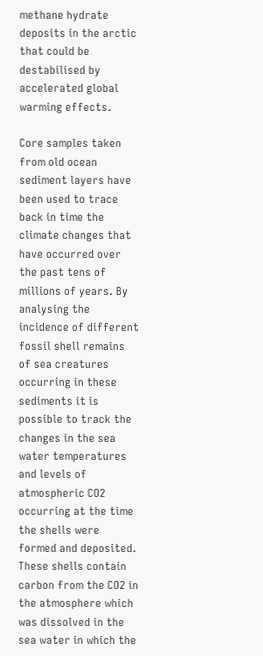methane hydrate deposits in the arctic that could be destabilised by accelerated global warming effects.

Core samples taken from old ocean sediment layers have been used to trace back in time the climate changes that have occurred over the past tens of millions of years. By analysing the incidence of different fossil shell remains of sea creatures occurring in these sediments it is possible to track the changes in the sea water temperatures and levels of atmospheric CO2 occurring at the time the shells were formed and deposited. These shells contain carbon from the CO2 in the atmosphere which was dissolved in the sea water in which the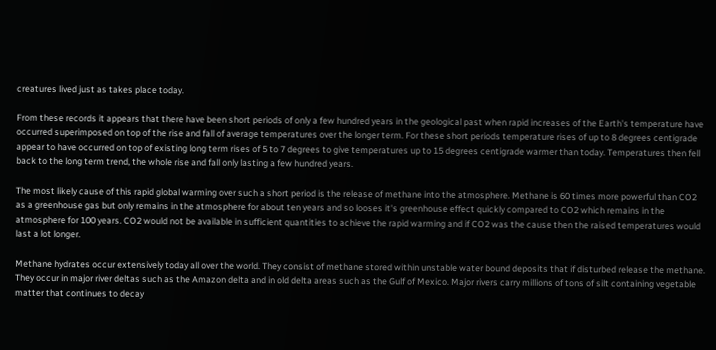creatures lived just as takes place today.

From these records it appears that there have been short periods of only a few hundred years in the geological past when rapid increases of the Earth's temperature have occurred superimposed on top of the rise and fall of average temperatures over the longer term. For these short periods temperature rises of up to 8 degrees centigrade appear to have occurred on top of existing long term rises of 5 to 7 degrees to give temperatures up to 15 degrees centigrade warmer than today. Temperatures then fell back to the long term trend, the whole rise and fall only lasting a few hundred years.

The most likely cause of this rapid global warming over such a short period is the release of methane into the atmosphere. Methane is 60 times more powerful than CO2 as a greenhouse gas but only remains in the atmosphere for about ten years and so looses it's greenhouse effect quickly compared to CO2 which remains in the atmosphere for 100 years. CO2 would not be available in sufficient quantities to achieve the rapid warming and if CO2 was the cause then the raised temperatures would last a lot longer.

Methane hydrates occur extensively today all over the world. They consist of methane stored within unstable water bound deposits that if disturbed release the methane. They occur in major river deltas such as the Amazon delta and in old delta areas such as the Gulf of Mexico. Major rivers carry millions of tons of silt containing vegetable matter that continues to decay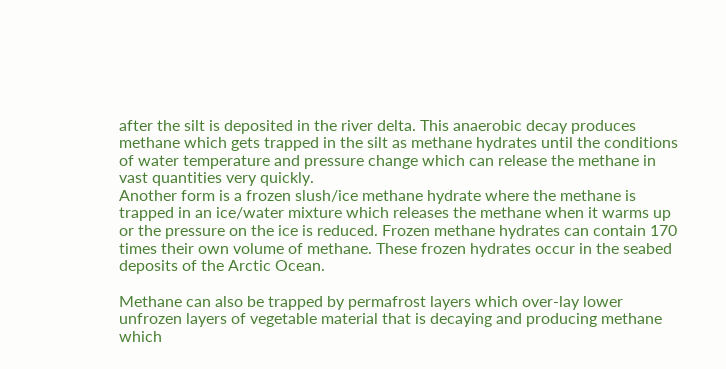after the silt is deposited in the river delta. This anaerobic decay produces methane which gets trapped in the silt as methane hydrates until the conditions of water temperature and pressure change which can release the methane in vast quantities very quickly.
Another form is a frozen slush/ice methane hydrate where the methane is trapped in an ice/water mixture which releases the methane when it warms up or the pressure on the ice is reduced. Frozen methane hydrates can contain 170 times their own volume of methane. These frozen hydrates occur in the seabed deposits of the Arctic Ocean.

Methane can also be trapped by permafrost layers which over-lay lower unfrozen layers of vegetable material that is decaying and producing methane which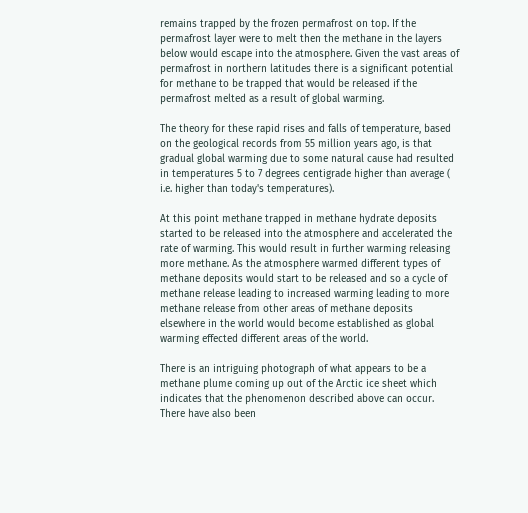remains trapped by the frozen permafrost on top. If the permafrost layer were to melt then the methane in the layers below would escape into the atmosphere. Given the vast areas of permafrost in northern latitudes there is a significant potential for methane to be trapped that would be released if the permafrost melted as a result of global warming.

The theory for these rapid rises and falls of temperature, based on the geological records from 55 million years ago, is that gradual global warming due to some natural cause had resulted in temperatures 5 to 7 degrees centigrade higher than average ( i.e. higher than today's temperatures).

At this point methane trapped in methane hydrate deposits started to be released into the atmosphere and accelerated the rate of warming. This would result in further warming releasing more methane. As the atmosphere warmed different types of methane deposits would start to be released and so a cycle of methane release leading to increased warming leading to more methane release from other areas of methane deposits elsewhere in the world would become established as global warming effected different areas of the world.

There is an intriguing photograph of what appears to be a methane plume coming up out of the Arctic ice sheet which indicates that the phenomenon described above can occur. There have also been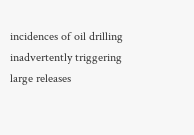incidences of oil drilling inadvertently triggering large releases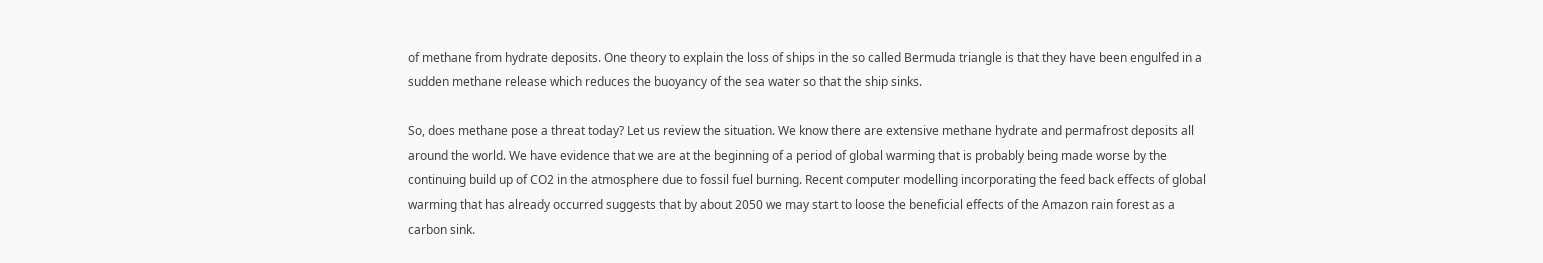of methane from hydrate deposits. One theory to explain the loss of ships in the so called Bermuda triangle is that they have been engulfed in a sudden methane release which reduces the buoyancy of the sea water so that the ship sinks.

So, does methane pose a threat today? Let us review the situation. We know there are extensive methane hydrate and permafrost deposits all around the world. We have evidence that we are at the beginning of a period of global warming that is probably being made worse by the continuing build up of CO2 in the atmosphere due to fossil fuel burning. Recent computer modelling incorporating the feed back effects of global warming that has already occurred suggests that by about 2050 we may start to loose the beneficial effects of the Amazon rain forest as a carbon sink.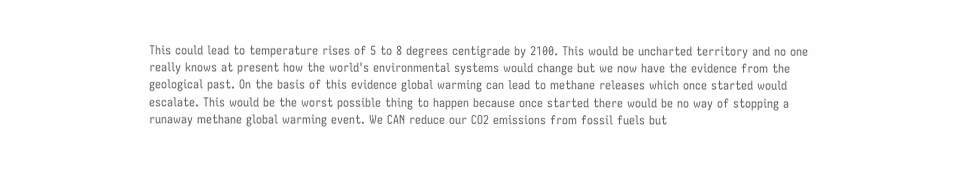This could lead to temperature rises of 5 to 8 degrees centigrade by 2100. This would be uncharted territory and no one really knows at present how the world's environmental systems would change but we now have the evidence from the geological past. On the basis of this evidence global warming can lead to methane releases which once started would escalate. This would be the worst possible thing to happen because once started there would be no way of stopping a runaway methane global warming event. We CAN reduce our CO2 emissions from fossil fuels but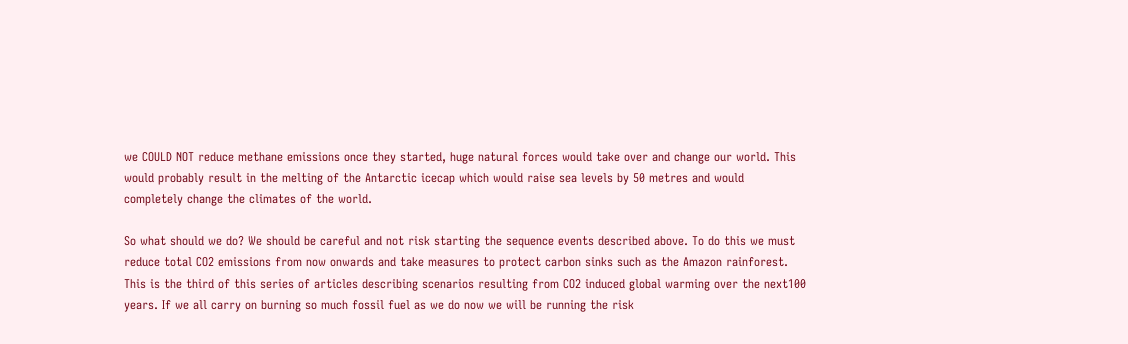we COULD NOT reduce methane emissions once they started, huge natural forces would take over and change our world. This would probably result in the melting of the Antarctic icecap which would raise sea levels by 50 metres and would completely change the climates of the world.

So what should we do? We should be careful and not risk starting the sequence events described above. To do this we must reduce total CO2 emissions from now onwards and take measures to protect carbon sinks such as the Amazon rainforest.
This is the third of this series of articles describing scenarios resulting from CO2 induced global warming over the next100 years. If we all carry on burning so much fossil fuel as we do now we will be running the risk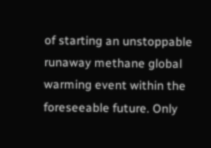of starting an unstoppable runaway methane global warming event within the foreseeable future. Only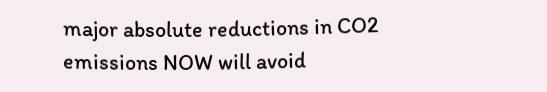major absolute reductions in CO2 emissions NOW will avoid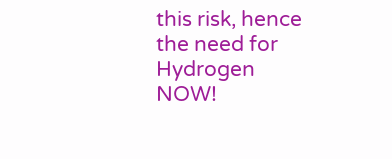this risk, hence the need for Hydrogen NOW!